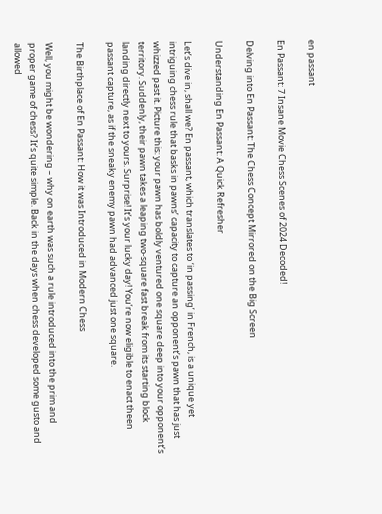en passant

En Passant: 7 Insane Movie Chess Scenes of 2024 Decoded!

Delving into En Passant: The Chess Concept Mirrored on the Big Screen

Understanding En Passant: A Quick Refresher

Let’s dive in, shall we? En passant, which translates to ‘in passing’ in French, is a unique yet intriguing chess rule that basks in pawns’ capacity to capture an opponent’s pawn that has just whizzed past it. Picture this: your pawn has boldly ventured one square deep into your opponent’s territory. Suddenly, their pawn takes a leaping two-square fast break from its starting block landing directly next to yours. Surprise! It’s your lucky day! You’re now eligible to enact theen passant capture, as if the sneaky enemy pawn had advanced just one square.

The Birthplace of En Passant: How it was Introduced in Modern Chess

Well, you might be wondering – why on earth was such a rule introduced into the prim and proper game of chess? It’s quite simple. Back in the days when chess developed some gusto and allowed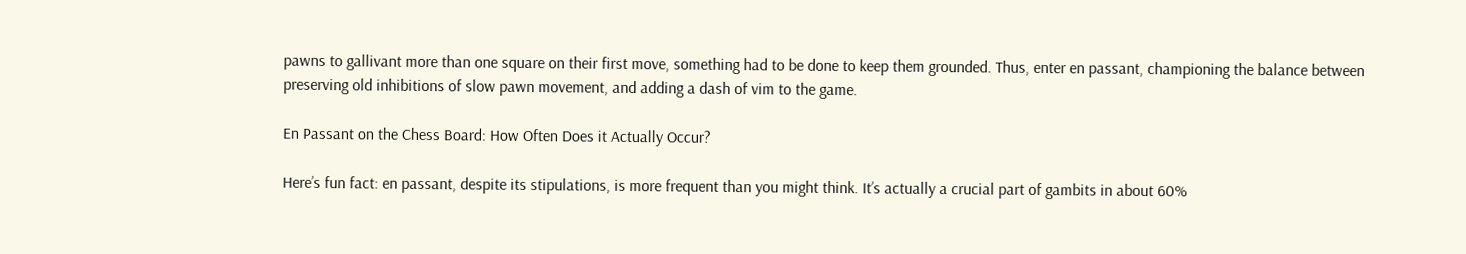pawns to gallivant more than one square on their first move, something had to be done to keep them grounded. Thus, enter en passant, championing the balance between preserving old inhibitions of slow pawn movement, and adding a dash of vim to the game.

En Passant on the Chess Board: How Often Does it Actually Occur?

Here’s fun fact: en passant, despite its stipulations, is more frequent than you might think. It’s actually a crucial part of gambits in about 60%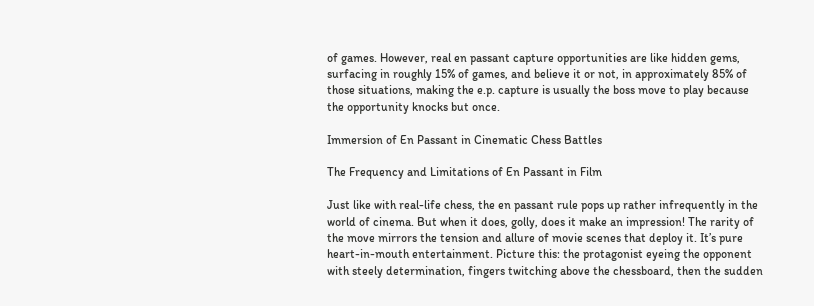of games. However, real en passant capture opportunities are like hidden gems, surfacing in roughly 15% of games, and believe it or not, in approximately 85% of those situations, making the e.p. capture is usually the boss move to play because the opportunity knocks but once.

Immersion of En Passant in Cinematic Chess Battles

The Frequency and Limitations of En Passant in Film

Just like with real-life chess, the en passant rule pops up rather infrequently in the world of cinema. But when it does, golly, does it make an impression! The rarity of the move mirrors the tension and allure of movie scenes that deploy it. It’s pure heart-in-mouth entertainment. Picture this: the protagonist eyeing the opponent with steely determination, fingers twitching above the chessboard, then the sudden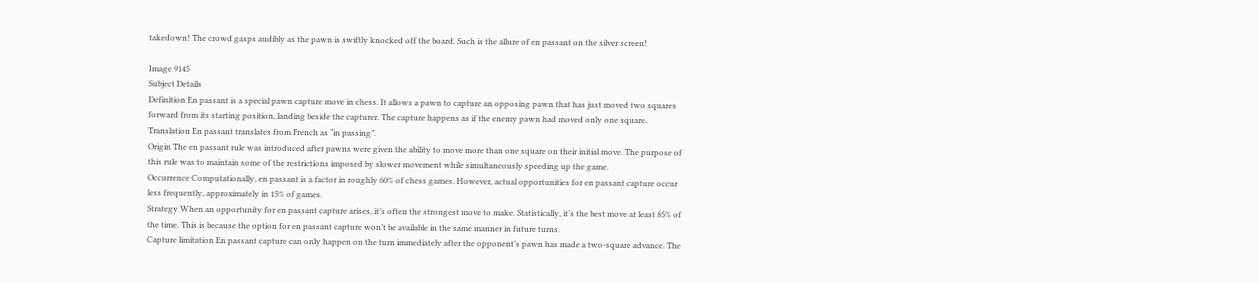takedown! The crowd gasps audibly as the pawn is swiftly knocked off the board. Such is the allure of en passant on the silver screen!

Image 9145
Subject Details
Definition En passant is a special pawn capture move in chess. It allows a pawn to capture an opposing pawn that has just moved two squares forward from its starting position, landing beside the capturer. The capture happens as if the enemy pawn had moved only one square.
Translation En passant translates from French as “in passing”.
Origin The en passant rule was introduced after pawns were given the ability to move more than one square on their initial move. The purpose of this rule was to maintain some of the restrictions imposed by slower movement while simultaneously speeding up the game.
Occurrence Computationally, en passant is a factor in roughly 60% of chess games. However, actual opportunities for en passant capture occur less frequently, approximately in 15% of games.
Strategy When an opportunity for en passant capture arises, it’s often the strongest move to make. Statistically, it’s the best move at least 85% of the time. This is because the option for en passant capture won’t be available in the same manner in future turns.
Capture limitation En passant capture can only happen on the turn immediately after the opponent’s pawn has made a two-square advance. The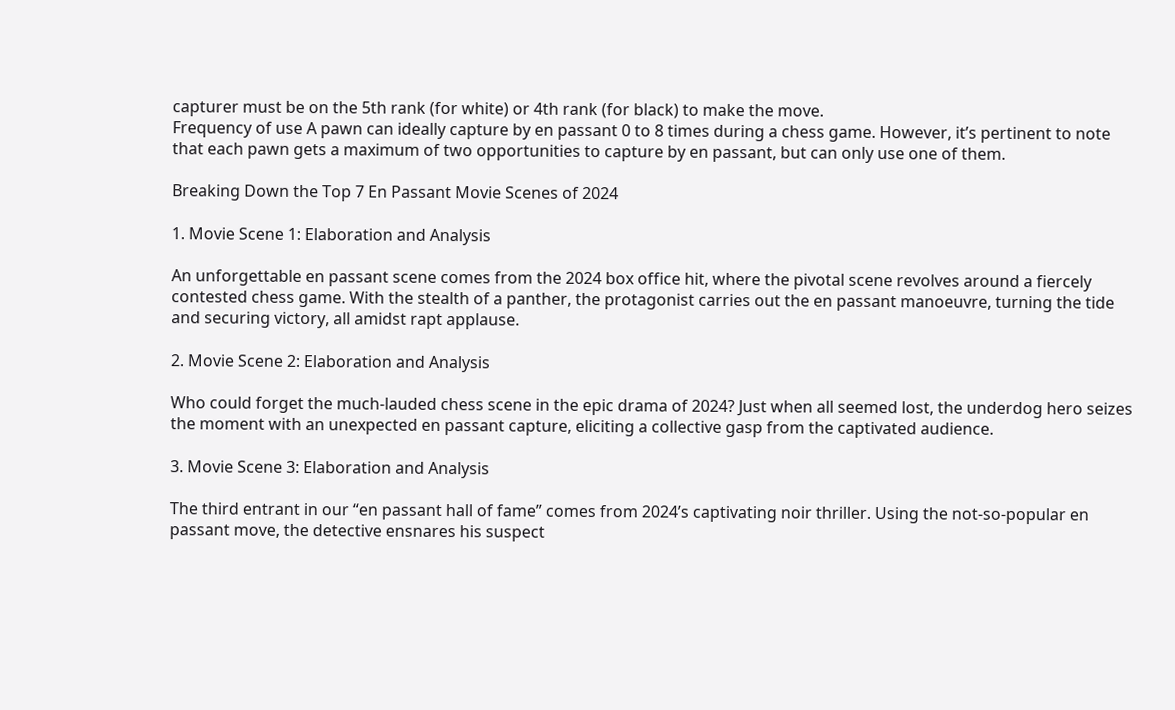capturer must be on the 5th rank (for white) or 4th rank (for black) to make the move.
Frequency of use A pawn can ideally capture by en passant 0 to 8 times during a chess game. However, it’s pertinent to note that each pawn gets a maximum of two opportunities to capture by en passant, but can only use one of them.

Breaking Down the Top 7 En Passant Movie Scenes of 2024

1. Movie Scene 1: Elaboration and Analysis

An unforgettable en passant scene comes from the 2024 box office hit, where the pivotal scene revolves around a fiercely contested chess game. With the stealth of a panther, the protagonist carries out the en passant manoeuvre, turning the tide and securing victory, all amidst rapt applause.

2. Movie Scene 2: Elaboration and Analysis

Who could forget the much-lauded chess scene in the epic drama of 2024? Just when all seemed lost, the underdog hero seizes the moment with an unexpected en passant capture, eliciting a collective gasp from the captivated audience.

3. Movie Scene 3: Elaboration and Analysis

The third entrant in our “en passant hall of fame” comes from 2024’s captivating noir thriller. Using the not-so-popular en passant move, the detective ensnares his suspect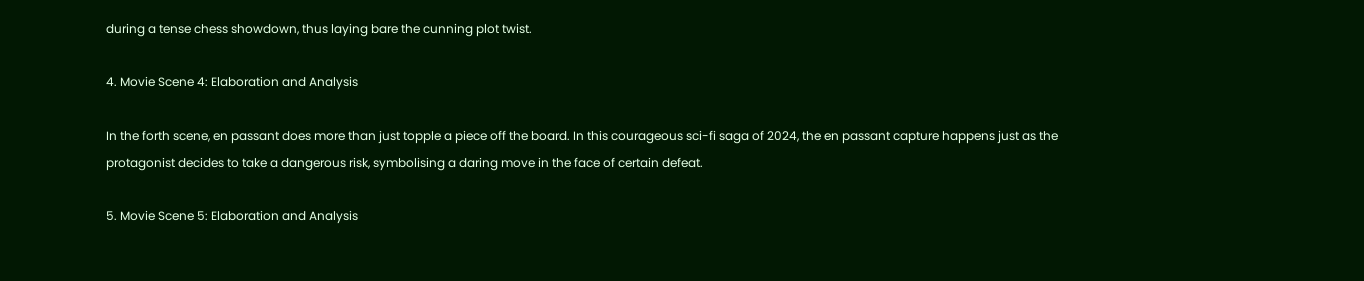during a tense chess showdown, thus laying bare the cunning plot twist.

4. Movie Scene 4: Elaboration and Analysis

In the forth scene, en passant does more than just topple a piece off the board. In this courageous sci-fi saga of 2024, the en passant capture happens just as the protagonist decides to take a dangerous risk, symbolising a daring move in the face of certain defeat.

5. Movie Scene 5: Elaboration and Analysis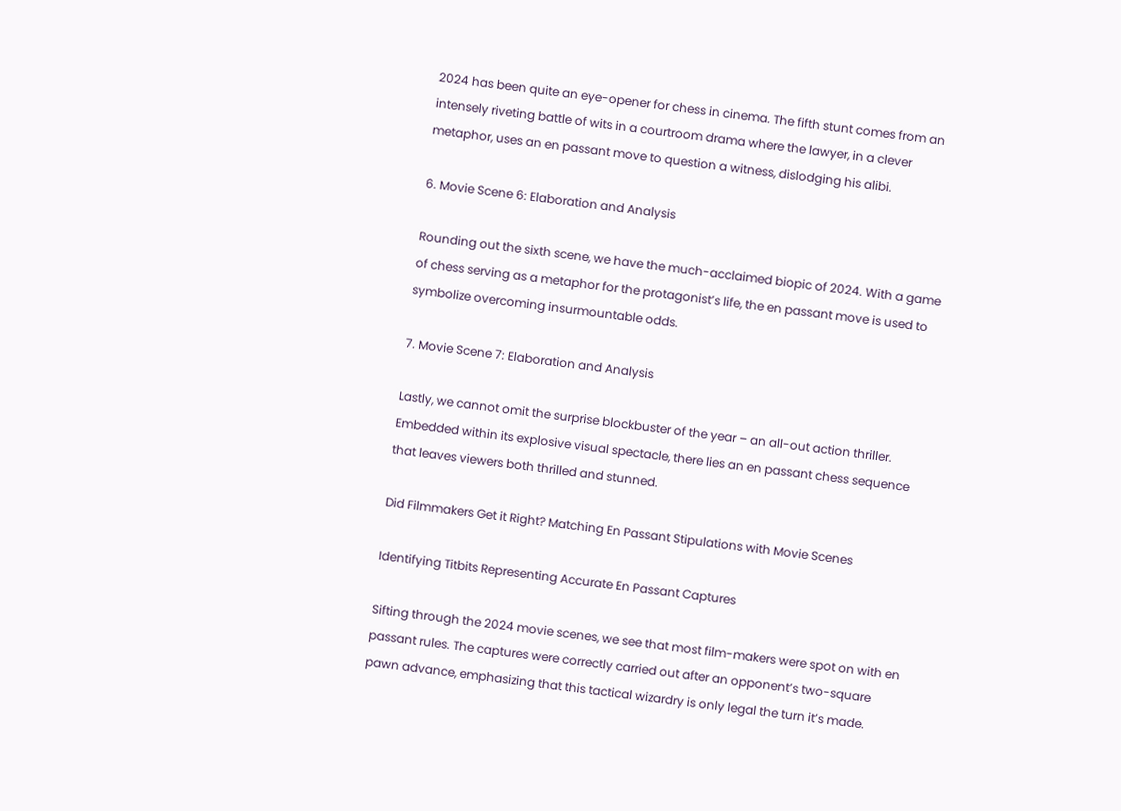2024 has been quite an eye-opener for chess in cinema. The fifth stunt comes from an intensely riveting battle of wits in a courtroom drama where the lawyer, in a clever metaphor, uses an en passant move to question a witness, dislodging his alibi.

6. Movie Scene 6: Elaboration and Analysis

Rounding out the sixth scene, we have the much-acclaimed biopic of 2024. With a game of chess serving as a metaphor for the protagonist’s life, the en passant move is used to symbolize overcoming insurmountable odds.

7. Movie Scene 7: Elaboration and Analysis

Lastly, we cannot omit the surprise blockbuster of the year – an all-out action thriller. Embedded within its explosive visual spectacle, there lies an en passant chess sequence that leaves viewers both thrilled and stunned.

Did Filmmakers Get it Right? Matching En Passant Stipulations with Movie Scenes

Identifying Titbits Representing Accurate En Passant Captures

Sifting through the 2024 movie scenes, we see that most film-makers were spot on with en passant rules. The captures were correctly carried out after an opponent’s two-square pawn advance, emphasizing that this tactical wizardry is only legal the turn it’s made.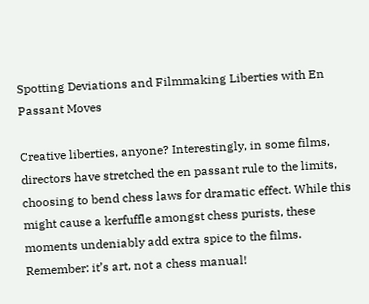Spotting Deviations and Filmmaking Liberties with En Passant Moves

Creative liberties, anyone? Interestingly, in some films, directors have stretched the en passant rule to the limits, choosing to bend chess laws for dramatic effect. While this might cause a kerfuffle amongst chess purists, these moments undeniably add extra spice to the films. Remember: it’s art, not a chess manual!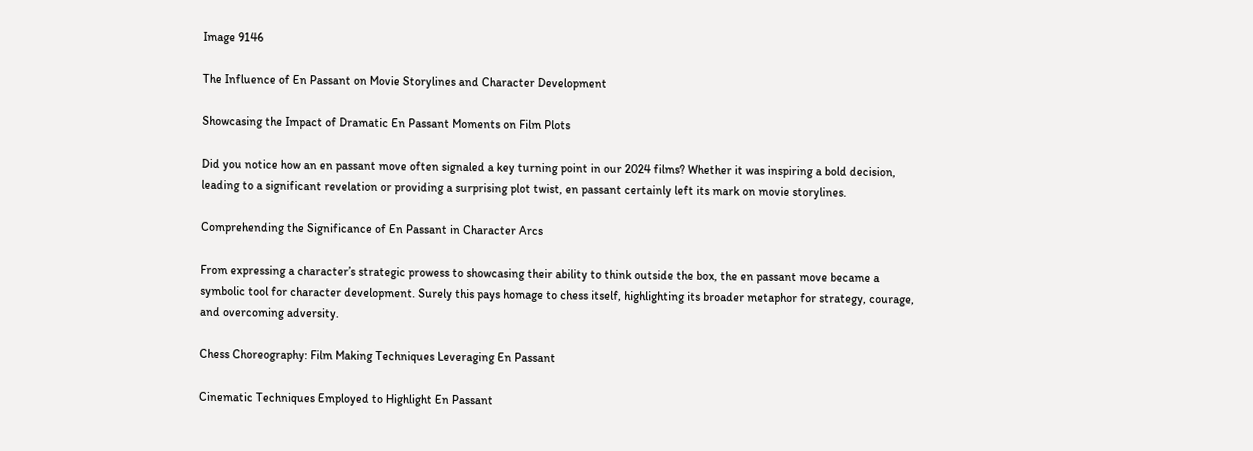Image 9146

The Influence of En Passant on Movie Storylines and Character Development

Showcasing the Impact of Dramatic En Passant Moments on Film Plots

Did you notice how an en passant move often signaled a key turning point in our 2024 films? Whether it was inspiring a bold decision, leading to a significant revelation or providing a surprising plot twist, en passant certainly left its mark on movie storylines.

Comprehending the Significance of En Passant in Character Arcs

From expressing a character’s strategic prowess to showcasing their ability to think outside the box, the en passant move became a symbolic tool for character development. Surely this pays homage to chess itself, highlighting its broader metaphor for strategy, courage, and overcoming adversity.

Chess Choreography: Film Making Techniques Leveraging En Passant

Cinematic Techniques Employed to Highlight En Passant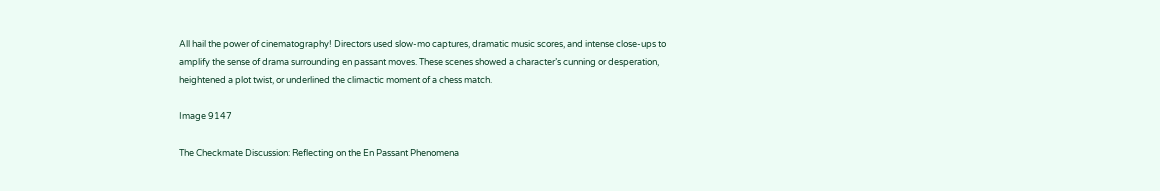All hail the power of cinematography! Directors used slow-mo captures, dramatic music scores, and intense close-ups to amplify the sense of drama surrounding en passant moves. These scenes showed a character’s cunning or desperation, heightened a plot twist, or underlined the climactic moment of a chess match.

Image 9147

The Checkmate Discussion: Reflecting on the En Passant Phenomena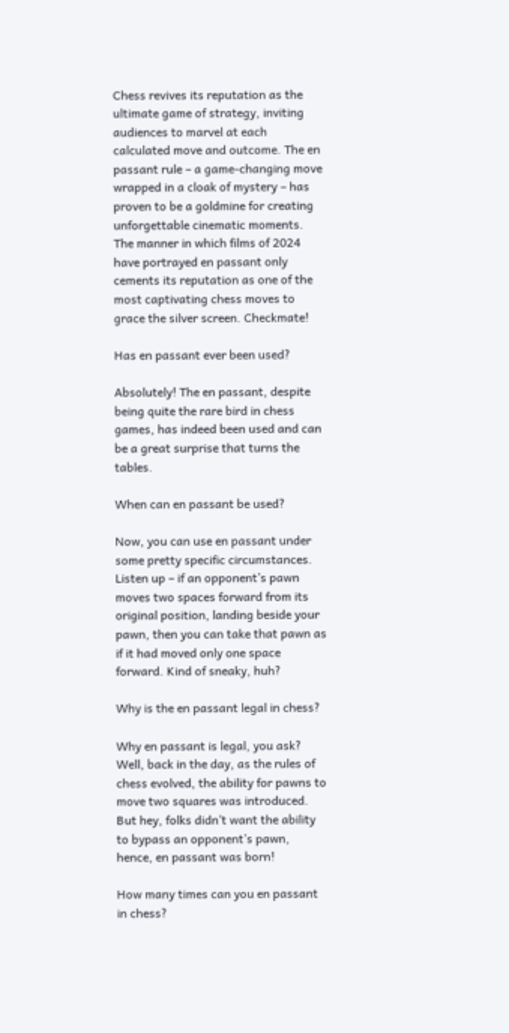Chess revives its reputation as the ultimate game of strategy, inviting audiences to marvel at each calculated move and outcome. The en passant rule – a game-changing move wrapped in a cloak of mystery – has proven to be a goldmine for creating unforgettable cinematic moments. The manner in which films of 2024 have portrayed en passant only cements its reputation as one of the most captivating chess moves to grace the silver screen. Checkmate!

Has en passant ever been used?

Absolutely! The en passant, despite being quite the rare bird in chess games, has indeed been used and can be a great surprise that turns the tables.

When can en passant be used?

Now, you can use en passant under some pretty specific circumstances. Listen up – if an opponent’s pawn moves two spaces forward from its original position, landing beside your pawn, then you can take that pawn as if it had moved only one space forward. Kind of sneaky, huh?

Why is the en passant legal in chess?

Why en passant is legal, you ask? Well, back in the day, as the rules of chess evolved, the ability for pawns to move two squares was introduced. But hey, folks didn’t want the ability to bypass an opponent’s pawn, hence, en passant was born!

How many times can you en passant in chess?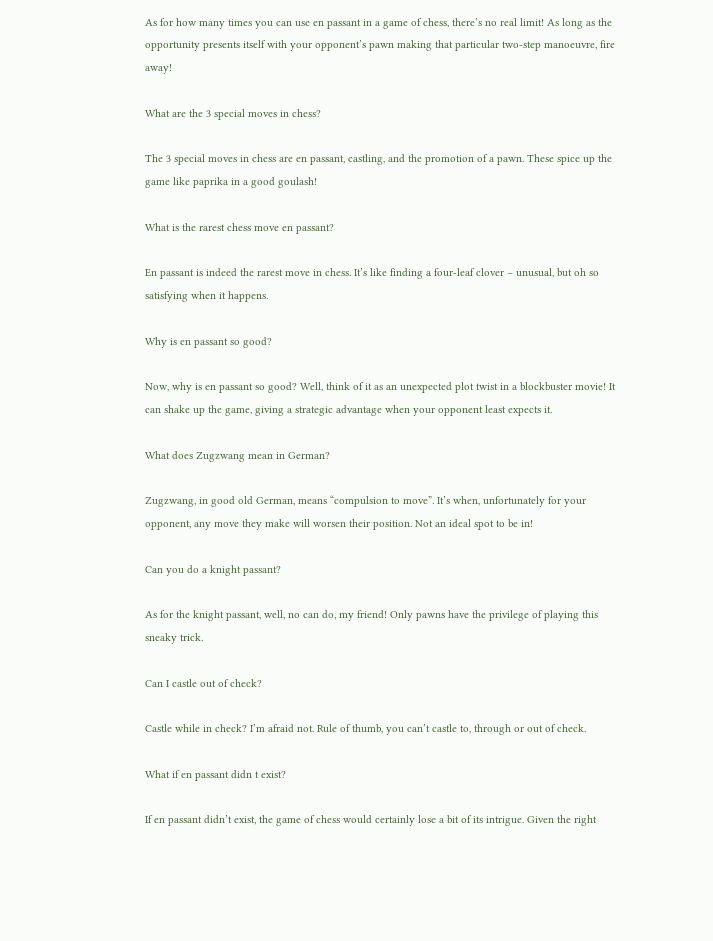As for how many times you can use en passant in a game of chess, there’s no real limit! As long as the opportunity presents itself with your opponent’s pawn making that particular two-step manoeuvre, fire away!

What are the 3 special moves in chess?

The 3 special moves in chess are en passant, castling, and the promotion of a pawn. These spice up the game like paprika in a good goulash!

What is the rarest chess move en passant?

En passant is indeed the rarest move in chess. It’s like finding a four-leaf clover – unusual, but oh so satisfying when it happens.

Why is en passant so good?

Now, why is en passant so good? Well, think of it as an unexpected plot twist in a blockbuster movie! It can shake up the game, giving a strategic advantage when your opponent least expects it.

What does Zugzwang mean in German?

Zugzwang, in good old German, means “compulsion to move”. It’s when, unfortunately for your opponent, any move they make will worsen their position. Not an ideal spot to be in!

Can you do a knight passant?

As for the knight passant, well, no can do, my friend! Only pawns have the privilege of playing this sneaky trick.

Can I castle out of check?

Castle while in check? I’m afraid not. Rule of thumb, you can’t castle to, through or out of check.

What if en passant didn t exist?

If en passant didn’t exist, the game of chess would certainly lose a bit of its intrigue. Given the right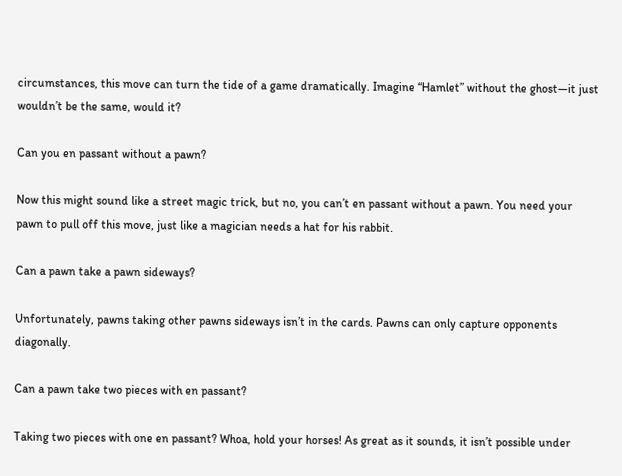circumstances, this move can turn the tide of a game dramatically. Imagine “Hamlet” without the ghost—it just wouldn’t be the same, would it?

Can you en passant without a pawn?

Now this might sound like a street magic trick, but no, you can’t en passant without a pawn. You need your pawn to pull off this move, just like a magician needs a hat for his rabbit.

Can a pawn take a pawn sideways?

Unfortunately, pawns taking other pawns sideways isn’t in the cards. Pawns can only capture opponents diagonally.

Can a pawn take two pieces with en passant?

Taking two pieces with one en passant? Whoa, hold your horses! As great as it sounds, it isn’t possible under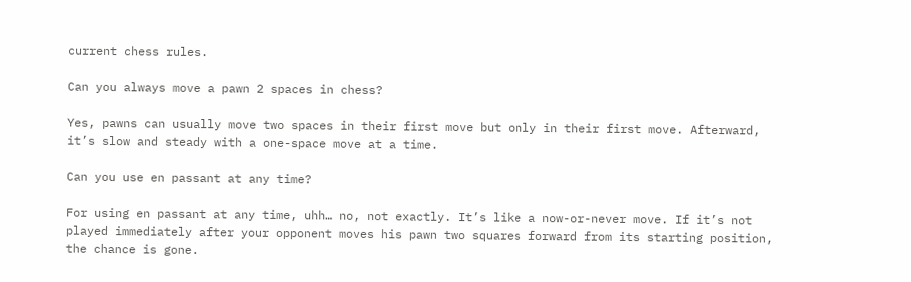current chess rules.

Can you always move a pawn 2 spaces in chess?

Yes, pawns can usually move two spaces in their first move but only in their first move. Afterward, it’s slow and steady with a one-space move at a time.

Can you use en passant at any time?

For using en passant at any time, uhh… no, not exactly. It’s like a now-or-never move. If it’s not played immediately after your opponent moves his pawn two squares forward from its starting position, the chance is gone.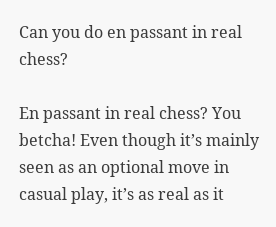Can you do en passant in real chess?

En passant in real chess? You betcha! Even though it’s mainly seen as an optional move in casual play, it’s as real as it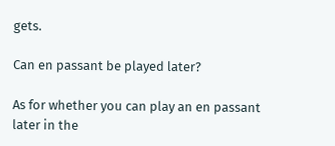gets.

Can en passant be played later?

As for whether you can play an en passant later in the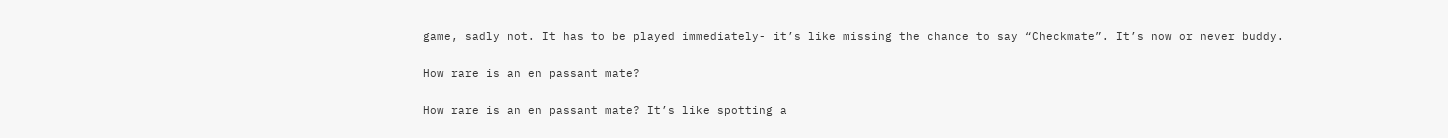game, sadly not. It has to be played immediately- it’s like missing the chance to say “Checkmate”. It’s now or never buddy.

How rare is an en passant mate?

How rare is an en passant mate? It’s like spotting a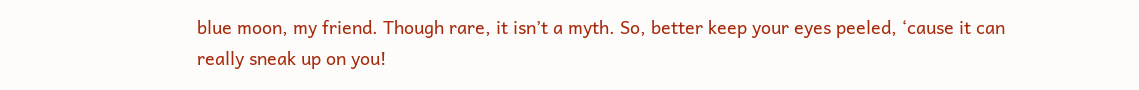blue moon, my friend. Though rare, it isn’t a myth. So, better keep your eyes peeled, ‘cause it can really sneak up on you!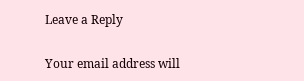Leave a Reply

Your email address will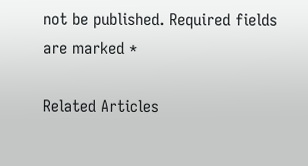not be published. Required fields are marked *

Related Articles